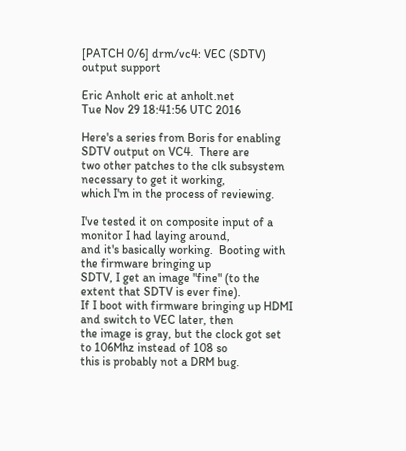[PATCH 0/6] drm/vc4: VEC (SDTV) output support

Eric Anholt eric at anholt.net
Tue Nov 29 18:41:56 UTC 2016

Here's a series from Boris for enabling SDTV output on VC4.  There are
two other patches to the clk subsystem necessary to get it working,
which I'm in the process of reviewing.

I've tested it on composite input of a monitor I had laying around,
and it's basically working.  Booting with the firmware bringing up
SDTV, I get an image "fine" (to the extent that SDTV is ever fine).
If I boot with firmware bringing up HDMI and switch to VEC later, then
the image is gray, but the clock got set to 106Mhz instead of 108 so
this is probably not a DRM bug.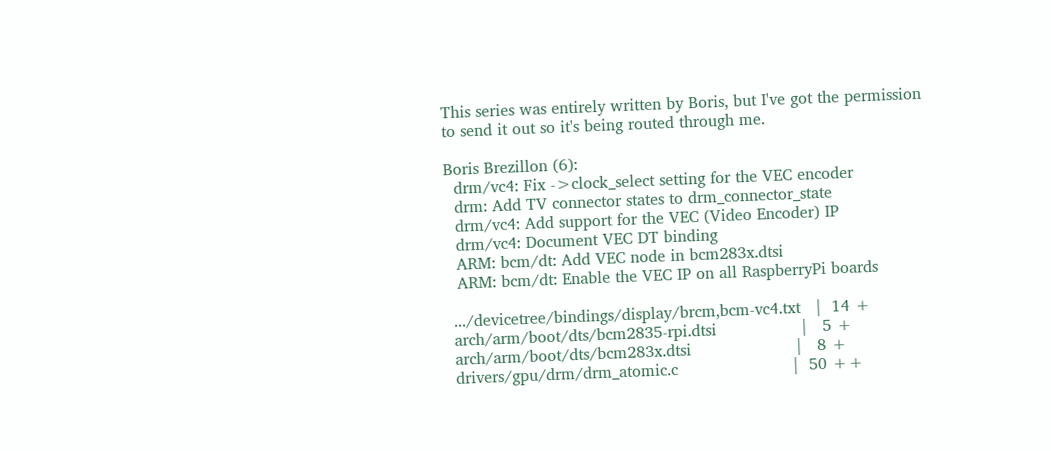This series was entirely written by Boris, but I've got the permission
to send it out so it's being routed through me.

Boris Brezillon (6):
  drm/vc4: Fix ->clock_select setting for the VEC encoder
  drm: Add TV connector states to drm_connector_state
  drm/vc4: Add support for the VEC (Video Encoder) IP
  drm/vc4: Document VEC DT binding
  ARM: bcm/dt: Add VEC node in bcm283x.dtsi
  ARM: bcm/dt: Enable the VEC IP on all RaspberryPi boards

 .../devicetree/bindings/display/brcm,bcm-vc4.txt   |  14 +
 arch/arm/boot/dts/bcm2835-rpi.dtsi                 |   5 +
 arch/arm/boot/dts/bcm283x.dtsi                     |   8 +
 drivers/gpu/drm/drm_atomic.c                       |  50 ++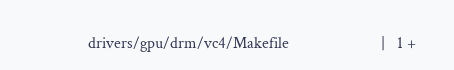drivers/gpu/drm/vc4/Makefile                       |   1 +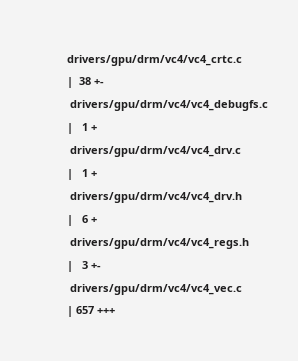drivers/gpu/drm/vc4/vc4_crtc.c                     |  38 +-
 drivers/gpu/drm/vc4/vc4_debugfs.c                  |   1 +
 drivers/gpu/drm/vc4/vc4_drv.c                      |   1 +
 drivers/gpu/drm/vc4/vc4_drv.h                      |   6 +
 drivers/gpu/drm/vc4/vc4_regs.h                     |   3 +-
 drivers/gpu/drm/vc4/vc4_vec.c                      | 657 +++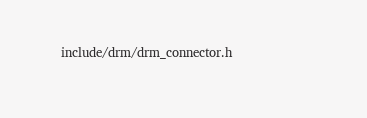include/drm/drm_connector.h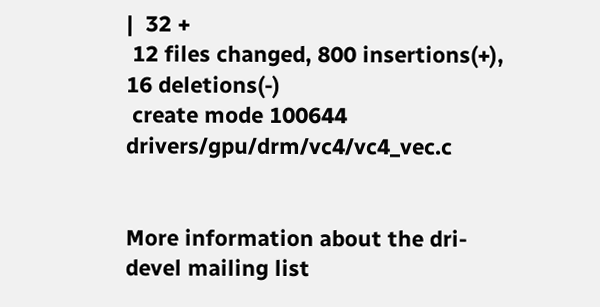|  32 +
 12 files changed, 800 insertions(+), 16 deletions(-)
 create mode 100644 drivers/gpu/drm/vc4/vc4_vec.c


More information about the dri-devel mailing list